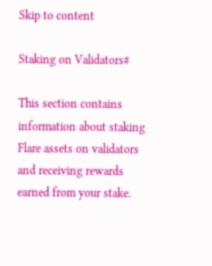Skip to content

Staking on Validators#

This section contains information about staking Flare assets on validators and receiving rewards earned from your stake.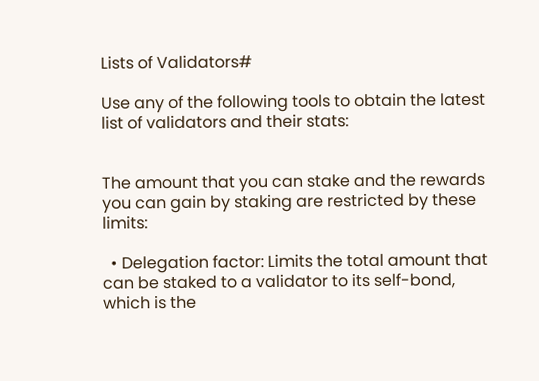Lists of Validators#

Use any of the following tools to obtain the latest list of validators and their stats:


The amount that you can stake and the rewards you can gain by staking are restricted by these limits:

  • Delegation factor: Limits the total amount that can be staked to a validator to its self-bond, which is the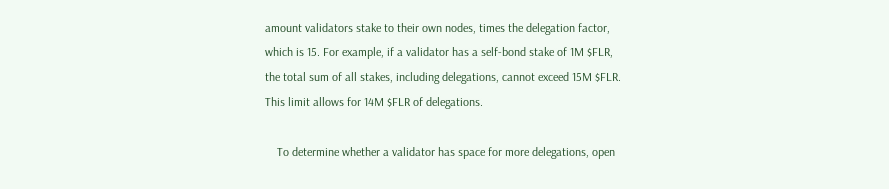amount validators stake to their own nodes, times the delegation factor, which is 15. For example, if a validator has a self-bond stake of 1M $FLR, the total sum of all stakes, including delegations, cannot exceed 15M $FLR. This limit allows for 14M $FLR of delegations.

    To determine whether a validator has space for more delegations, open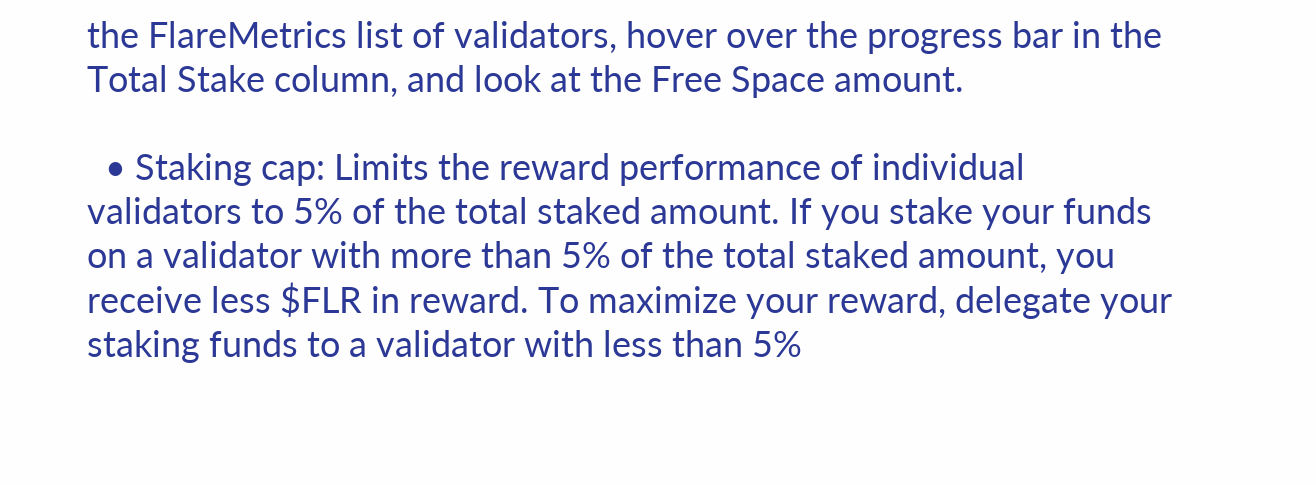the FlareMetrics list of validators, hover over the progress bar in the Total Stake column, and look at the Free Space amount.

  • Staking cap: Limits the reward performance of individual validators to 5% of the total staked amount. If you stake your funds on a validator with more than 5% of the total staked amount, you receive less $FLR in reward. To maximize your reward, delegate your staking funds to a validator with less than 5%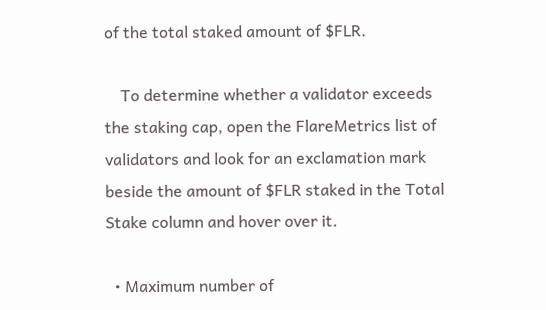of the total staked amount of $FLR.

    To determine whether a validator exceeds the staking cap, open the FlareMetrics list of validators and look for an exclamation mark beside the amount of $FLR staked in the Total Stake column and hover over it.

  • Maximum number of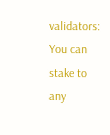validators: You can stake to any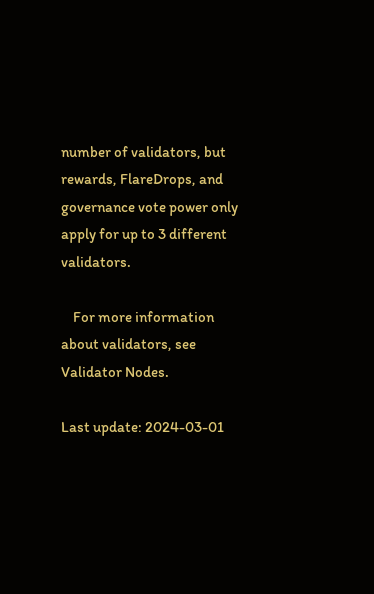number of validators, but rewards, FlareDrops, and governance vote power only apply for up to 3 different validators.

    For more information about validators, see Validator Nodes.

Last update: 2024-03-01